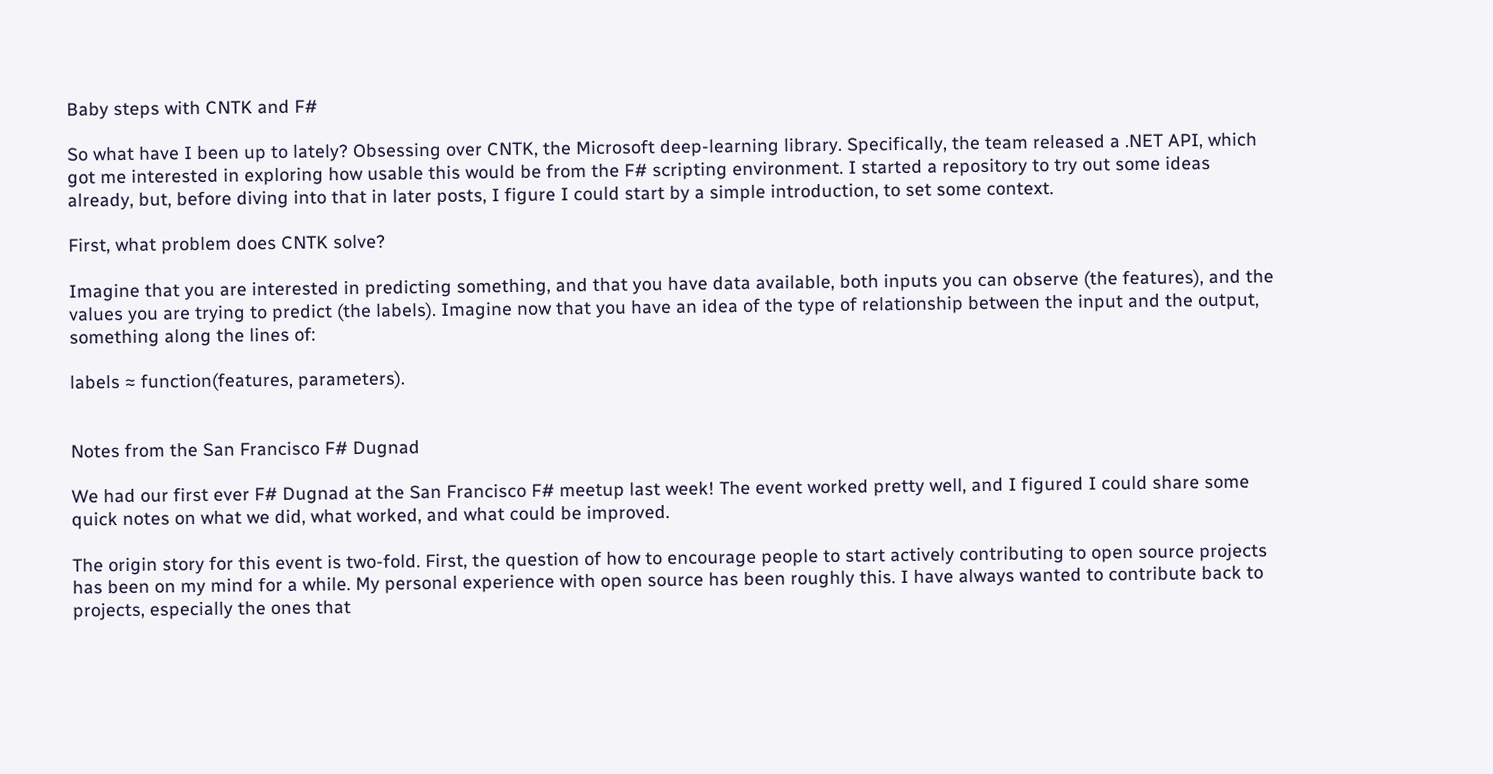Baby steps with CNTK and F#

So what have I been up to lately? Obsessing over CNTK, the Microsoft deep-learning library. Specifically, the team released a .NET API, which got me interested in exploring how usable this would be from the F# scripting environment. I started a repository to try out some ideas already, but, before diving into that in later posts, I figure I could start by a simple introduction, to set some context.

First, what problem does CNTK solve?

Imagine that you are interested in predicting something, and that you have data available, both inputs you can observe (the features), and the values you are trying to predict (the labels). Imagine now that you have an idea of the type of relationship between the input and the output, something along the lines of:

labels ≈ function(features, parameters).


Notes from the San Francisco F# Dugnad

We had our first ever F# Dugnad at the San Francisco F# meetup last week! The event worked pretty well, and I figured I could share some quick notes on what we did, what worked, and what could be improved.

The origin story for this event is two-fold. First, the question of how to encourage people to start actively contributing to open source projects has been on my mind for a while. My personal experience with open source has been roughly this. I have always wanted to contribute back to projects, especially the ones that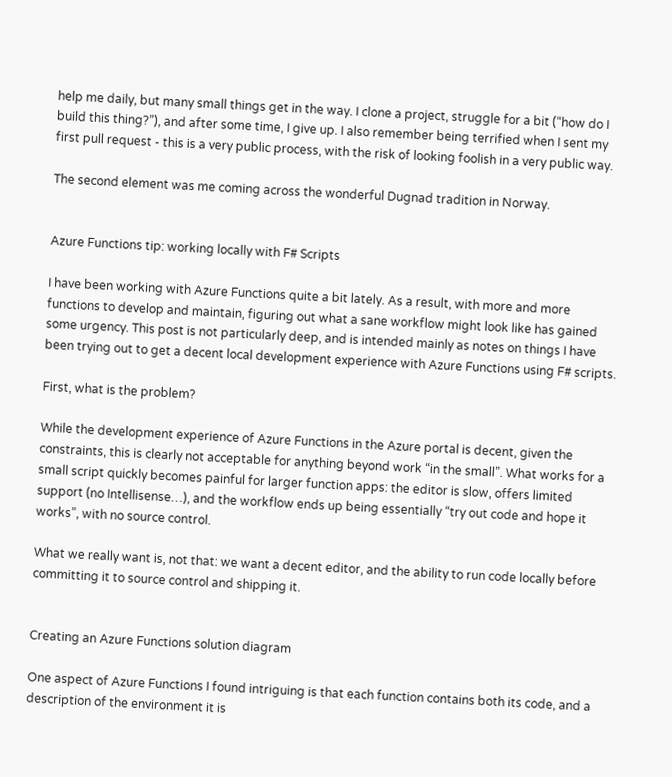help me daily, but many small things get in the way. I clone a project, struggle for a bit (“how do I build this thing?”), and after some time, I give up. I also remember being terrified when I sent my first pull request - this is a very public process, with the risk of looking foolish in a very public way.

The second element was me coming across the wonderful Dugnad tradition in Norway.


Azure Functions tip: working locally with F# Scripts

I have been working with Azure Functions quite a bit lately. As a result, with more and more functions to develop and maintain, figuring out what a sane workflow might look like has gained some urgency. This post is not particularly deep, and is intended mainly as notes on things I have been trying out to get a decent local development experience with Azure Functions using F# scripts.

First, what is the problem?

While the development experience of Azure Functions in the Azure portal is decent, given the constraints, this is clearly not acceptable for anything beyond work “in the small”. What works for a small script quickly becomes painful for larger function apps: the editor is slow, offers limited support (no Intellisense…), and the workflow ends up being essentially “try out code and hope it works”, with no source control.

What we really want is, not that: we want a decent editor, and the ability to run code locally before committing it to source control and shipping it.


Creating an Azure Functions solution diagram

One aspect of Azure Functions I found intriguing is that each function contains both its code, and a description of the environment it is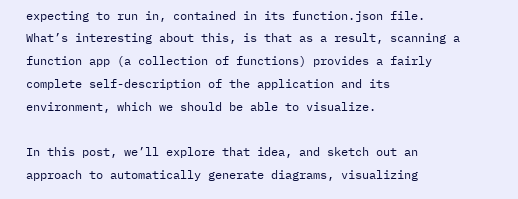expecting to run in, contained in its function.json file. What’s interesting about this, is that as a result, scanning a function app (a collection of functions) provides a fairly complete self-description of the application and its environment, which we should be able to visualize.

In this post, we’ll explore that idea, and sketch out an approach to automatically generate diagrams, visualizing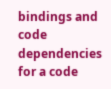bindings and code dependencies for a code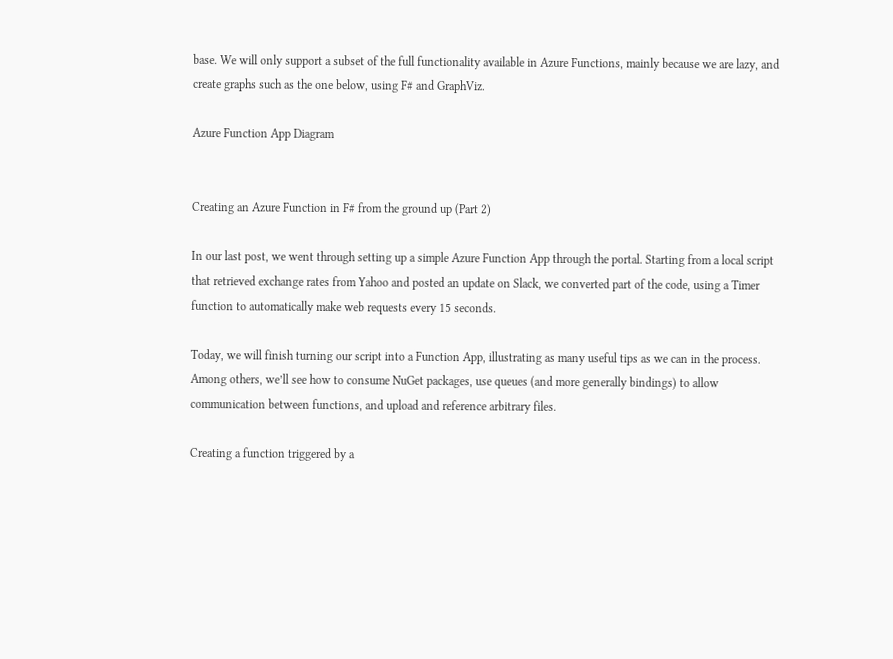base. We will only support a subset of the full functionality available in Azure Functions, mainly because we are lazy, and create graphs such as the one below, using F# and GraphViz.

Azure Function App Diagram


Creating an Azure Function in F# from the ground up (Part 2)

In our last post, we went through setting up a simple Azure Function App through the portal. Starting from a local script that retrieved exchange rates from Yahoo and posted an update on Slack, we converted part of the code, using a Timer function to automatically make web requests every 15 seconds.

Today, we will finish turning our script into a Function App, illustrating as many useful tips as we can in the process. Among others, we’ll see how to consume NuGet packages, use queues (and more generally bindings) to allow communication between functions, and upload and reference arbitrary files.

Creating a function triggered by a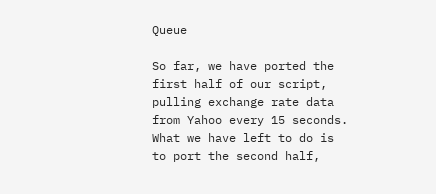Queue

So far, we have ported the first half of our script, pulling exchange rate data from Yahoo every 15 seconds. What we have left to do is to port the second half,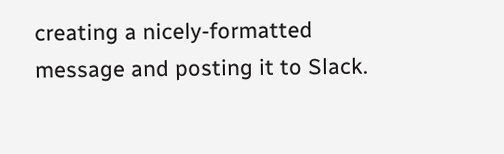creating a nicely-formatted message and posting it to Slack.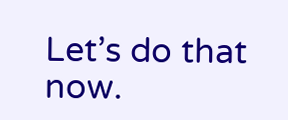Let’s do that now.